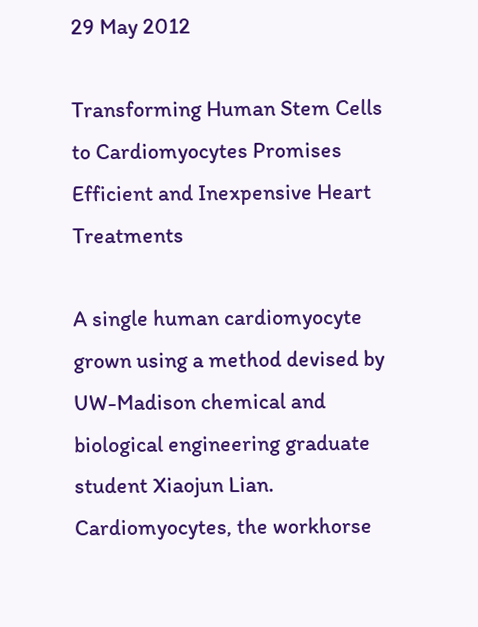29 May 2012

Transforming Human Stem Cells to Cardiomyocytes Promises Efficient and Inexpensive Heart Treatments

A single human cardiomyocyte grown using a method devised by UW-Madison chemical and biological engineering graduate student Xiaojun Lian. Cardiomyocytes, the workhorse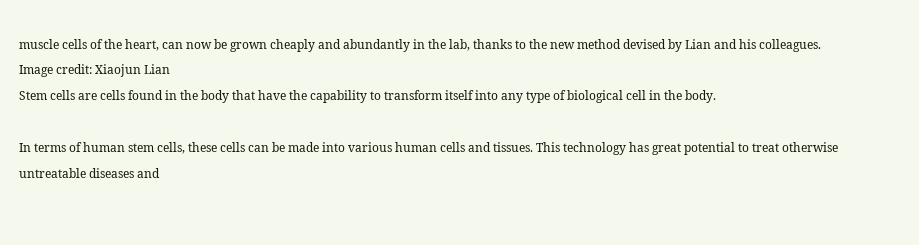muscle cells of the heart, can now be grown cheaply and abundantly in the lab, thanks to the new method devised by Lian and his colleagues.
Image credit: Xiaojun Lian
Stem cells are cells found in the body that have the capability to transform itself into any type of biological cell in the body.

In terms of human stem cells, these cells can be made into various human cells and tissues. This technology has great potential to treat otherwise untreatable diseases and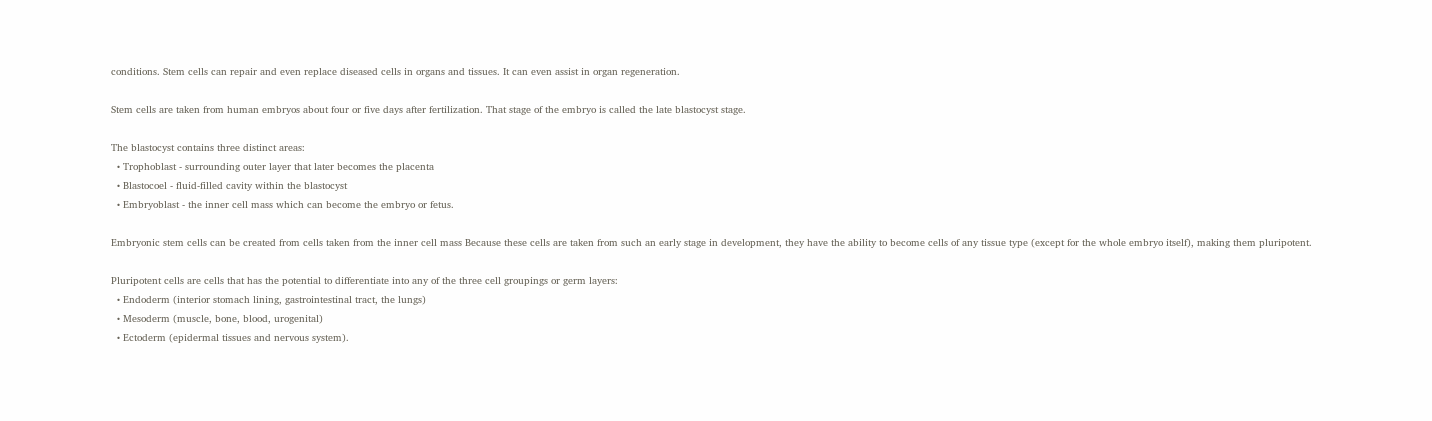conditions. Stem cells can repair and even replace diseased cells in organs and tissues. It can even assist in organ regeneration.

Stem cells are taken from human embryos about four or five days after fertilization. That stage of the embryo is called the late blastocyst stage.

The blastocyst contains three distinct areas:
  • Trophoblast - surrounding outer layer that later becomes the placenta
  • Blastocoel - fluid-filled cavity within the blastocyst
  • Embryoblast - the inner cell mass which can become the embryo or fetus.

Embryonic stem cells can be created from cells taken from the inner cell mass Because these cells are taken from such an early stage in development, they have the ability to become cells of any tissue type (except for the whole embryo itself), making them pluripotent.

Pluripotent cells are cells that has the potential to differentiate into any of the three cell groupings or germ layers:
  • Endoderm (interior stomach lining, gastrointestinal tract, the lungs)
  • Mesoderm (muscle, bone, blood, urogenital)
  • Ectoderm (epidermal tissues and nervous system).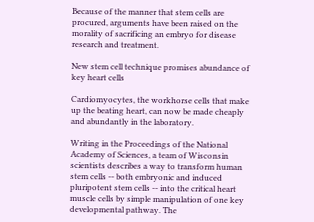Because of the manner that stem cells are procured, arguments have been raised on the morality of sacrificing an embryo for disease research and treatment.

New stem cell technique promises abundance of key heart cells

Cardiomyocytes, the workhorse cells that make up the beating heart, can now be made cheaply and abundantly in the laboratory.

Writing in the Proceedings of the National Academy of Sciences, a team of Wisconsin scientists describes a way to transform human stem cells -- both embryonic and induced pluripotent stem cells -- into the critical heart muscle cells by simple manipulation of one key developmental pathway. The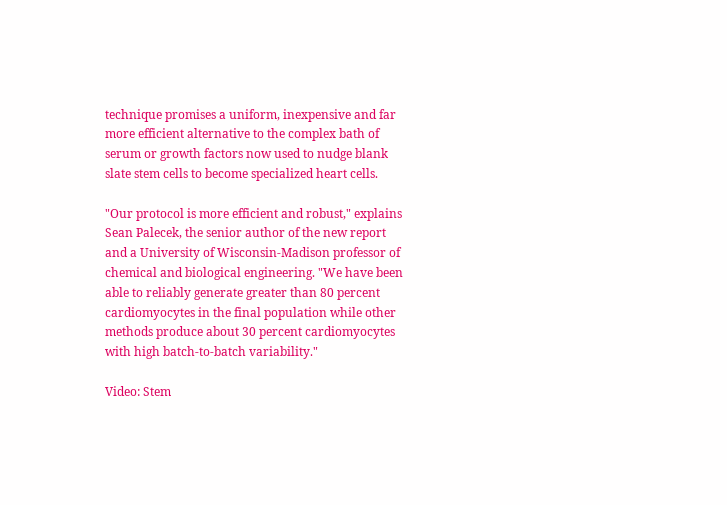technique promises a uniform, inexpensive and far more efficient alternative to the complex bath of serum or growth factors now used to nudge blank slate stem cells to become specialized heart cells.

"Our protocol is more efficient and robust," explains Sean Palecek, the senior author of the new report and a University of Wisconsin-Madison professor of chemical and biological engineering. "We have been able to reliably generate greater than 80 percent cardiomyocytes in the final population while other methods produce about 30 percent cardiomyocytes with high batch-to-batch variability."

Video: Stem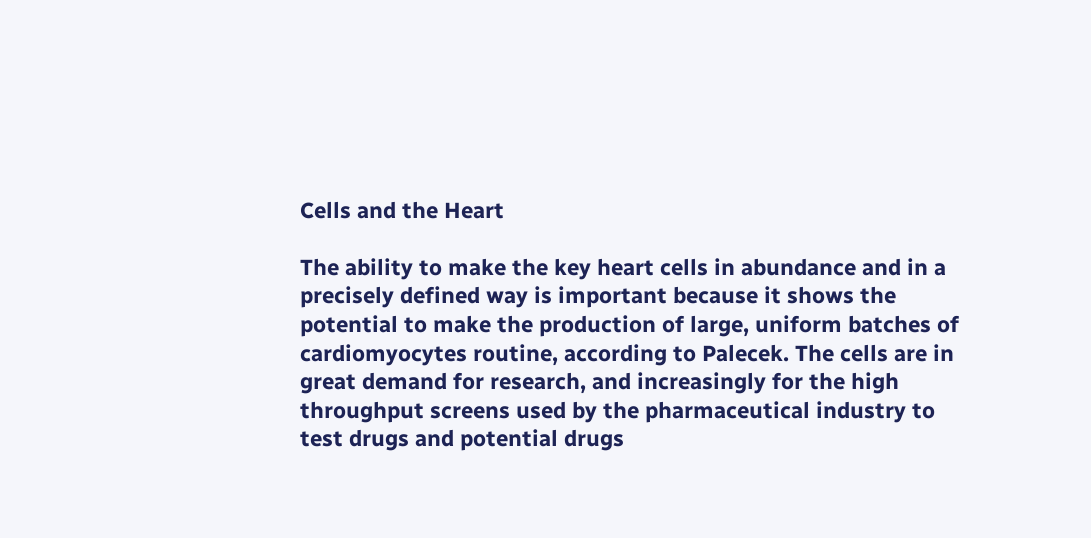Cells and the Heart

The ability to make the key heart cells in abundance and in a precisely defined way is important because it shows the potential to make the production of large, uniform batches of cardiomyocytes routine, according to Palecek. The cells are in great demand for research, and increasingly for the high throughput screens used by the pharmaceutical industry to test drugs and potential drugs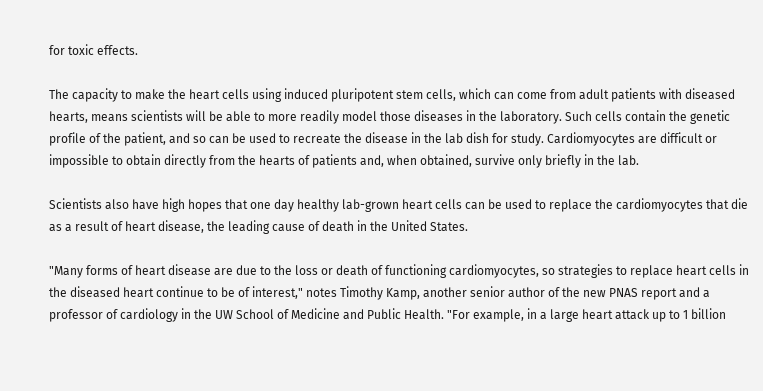for toxic effects.

The capacity to make the heart cells using induced pluripotent stem cells, which can come from adult patients with diseased hearts, means scientists will be able to more readily model those diseases in the laboratory. Such cells contain the genetic profile of the patient, and so can be used to recreate the disease in the lab dish for study. Cardiomyocytes are difficult or impossible to obtain directly from the hearts of patients and, when obtained, survive only briefly in the lab.

Scientists also have high hopes that one day healthy lab-grown heart cells can be used to replace the cardiomyocytes that die as a result of heart disease, the leading cause of death in the United States.

"Many forms of heart disease are due to the loss or death of functioning cardiomyocytes, so strategies to replace heart cells in the diseased heart continue to be of interest," notes Timothy Kamp, another senior author of the new PNAS report and a professor of cardiology in the UW School of Medicine and Public Health. "For example, in a large heart attack up to 1 billion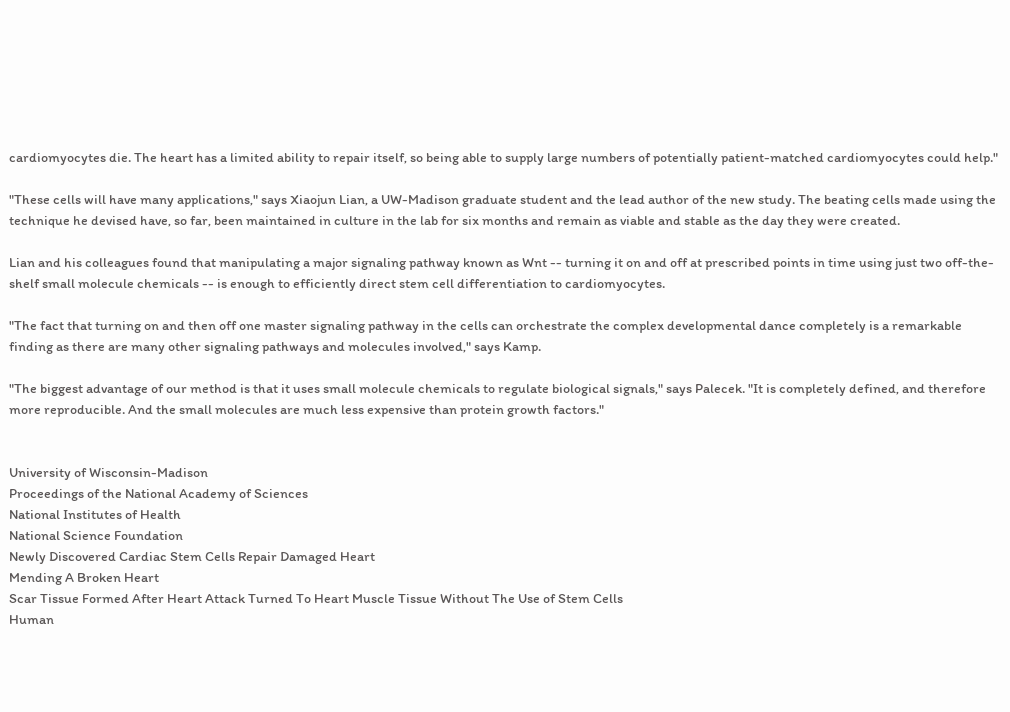cardiomyocytes die. The heart has a limited ability to repair itself, so being able to supply large numbers of potentially patient-matched cardiomyocytes could help."

"These cells will have many applications," says Xiaojun Lian, a UW-Madison graduate student and the lead author of the new study. The beating cells made using the technique he devised have, so far, been maintained in culture in the lab for six months and remain as viable and stable as the day they were created.

Lian and his colleagues found that manipulating a major signaling pathway known as Wnt -- turning it on and off at prescribed points in time using just two off-the-shelf small molecule chemicals -- is enough to efficiently direct stem cell differentiation to cardiomyocytes.

"The fact that turning on and then off one master signaling pathway in the cells can orchestrate the complex developmental dance completely is a remarkable finding as there are many other signaling pathways and molecules involved," says Kamp.

"The biggest advantage of our method is that it uses small molecule chemicals to regulate biological signals," says Palecek. "It is completely defined, and therefore more reproducible. And the small molecules are much less expensive than protein growth factors."


University of Wisconsin-Madison
Proceedings of the National Academy of Sciences
National Institutes of Health
National Science Foundation
Newly Discovered Cardiac Stem Cells Repair Damaged Heart
Mending A Broken Heart
Scar Tissue Formed After Heart Attack Turned To Heart Muscle Tissue Without The Use of Stem Cells
Human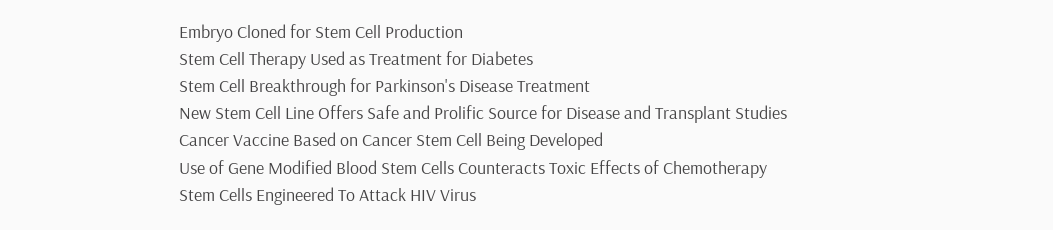Embryo Cloned for Stem Cell Production
Stem Cell Therapy Used as Treatment for Diabetes
Stem Cell Breakthrough for Parkinson's Disease Treatment
New Stem Cell Line Offers Safe and Prolific Source for Disease and Transplant Studies
Cancer Vaccine Based on Cancer Stem Cell Being Developed
Use of Gene Modified Blood Stem Cells Counteracts Toxic Effects of Chemotherapy
Stem Cells Engineered To Attack HIV Virus